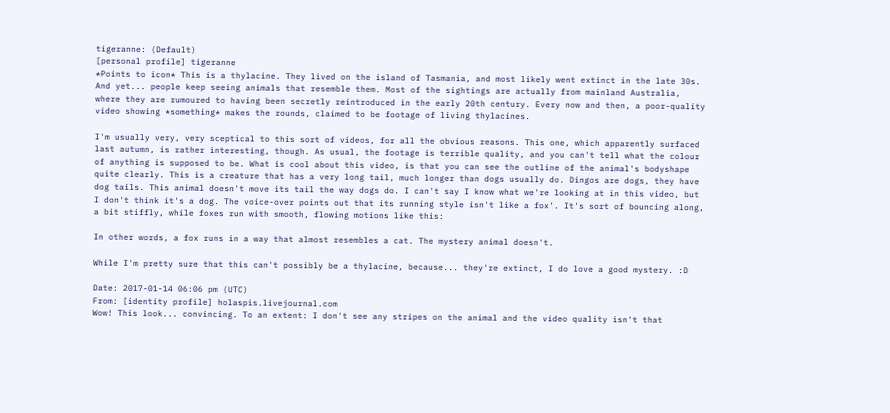tigeranne: (Default)
[personal profile] tigeranne
*Points to icon* This is a thylacine. They lived on the island of Tasmania, and most likely went extinct in the late 30s. And yet... people keep seeing animals that resemble them. Most of the sightings are actually from mainland Australia, where they are rumoured to having been secretly reintroduced in the early 20th century. Every now and then, a poor-quality video showing *something* makes the rounds, claimed to be footage of living thylacines.

I'm usually very, very sceptical to this sort of videos, for all the obvious reasons. This one, which apparently surfaced last autumn, is rather interesting, though. As usual, the footage is terrible quality, and you can't tell what the colour of anything is supposed to be. What is cool about this video, is that you can see the outline of the animal's bodyshape quite clearly. This is a creature that has a very long tail, much longer than dogs usually do. Dingos are dogs, they have dog tails. This animal doesn't move its tail the way dogs do. I can't say I know what we're looking at in this video, but I don't think it's a dog. The voice-over points out that its running style isn't like a fox'. It's sort of bouncing along, a bit stiffly, while foxes run with smooth, flowing motions like this:

In other words, a fox runs in a way that almost resembles a cat. The mystery animal doesn't.

While I'm pretty sure that this can't possibly be a thylacine, because... they're extinct, I do love a good mystery. :D

Date: 2017-01-14 06:06 pm (UTC)
From: [identity profile] holaspis.livejournal.com
Wow! This look... convincing. To an extent: I don't see any stripes on the animal and the video quality isn't that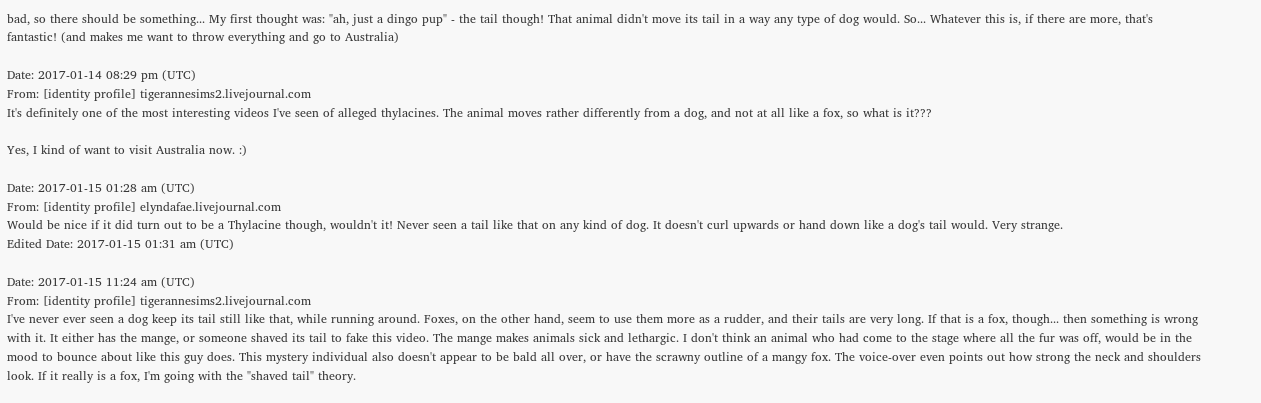bad, so there should be something... My first thought was: "ah, just a dingo pup" - the tail though! That animal didn't move its tail in a way any type of dog would. So... Whatever this is, if there are more, that's fantastic! (and makes me want to throw everything and go to Australia)

Date: 2017-01-14 08:29 pm (UTC)
From: [identity profile] tigerannesims2.livejournal.com
It's definitely one of the most interesting videos I've seen of alleged thylacines. The animal moves rather differently from a dog, and not at all like a fox, so what is it???

Yes, I kind of want to visit Australia now. :)

Date: 2017-01-15 01:28 am (UTC)
From: [identity profile] elyndafae.livejournal.com
Would be nice if it did turn out to be a Thylacine though, wouldn't it! Never seen a tail like that on any kind of dog. It doesn't curl upwards or hand down like a dog's tail would. Very strange.
Edited Date: 2017-01-15 01:31 am (UTC)

Date: 2017-01-15 11:24 am (UTC)
From: [identity profile] tigerannesims2.livejournal.com
I've never ever seen a dog keep its tail still like that, while running around. Foxes, on the other hand, seem to use them more as a rudder, and their tails are very long. If that is a fox, though... then something is wrong with it. It either has the mange, or someone shaved its tail to fake this video. The mange makes animals sick and lethargic. I don't think an animal who had come to the stage where all the fur was off, would be in the mood to bounce about like this guy does. This mystery individual also doesn't appear to be bald all over, or have the scrawny outline of a mangy fox. The voice-over even points out how strong the neck and shoulders look. If it really is a fox, I'm going with the "shaved tail" theory.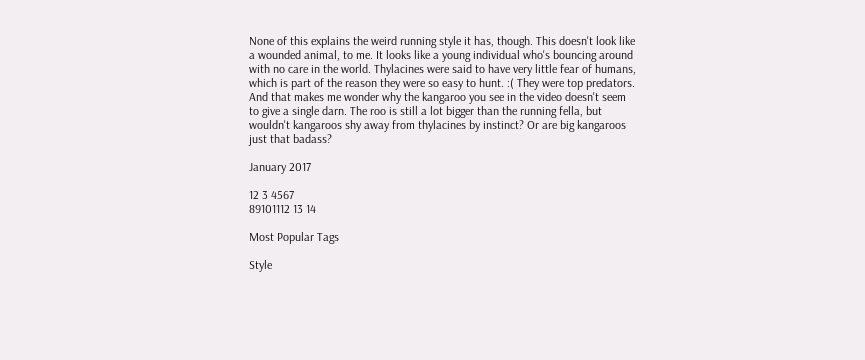None of this explains the weird running style it has, though. This doesn't look like a wounded animal, to me. It looks like a young individual who's bouncing around with no care in the world. Thylacines were said to have very little fear of humans, which is part of the reason they were so easy to hunt. :( They were top predators. And that makes me wonder why the kangaroo you see in the video doesn't seem to give a single darn. The roo is still a lot bigger than the running fella, but wouldn't kangaroos shy away from thylacines by instinct? Or are big kangaroos just that badass?

January 2017

12 3 4567
89101112 13 14

Most Popular Tags

Style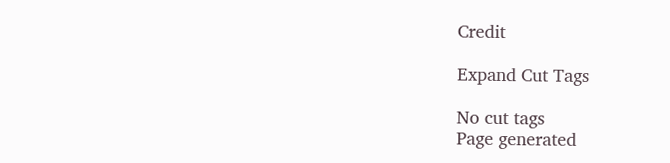Credit

Expand Cut Tags

No cut tags
Page generated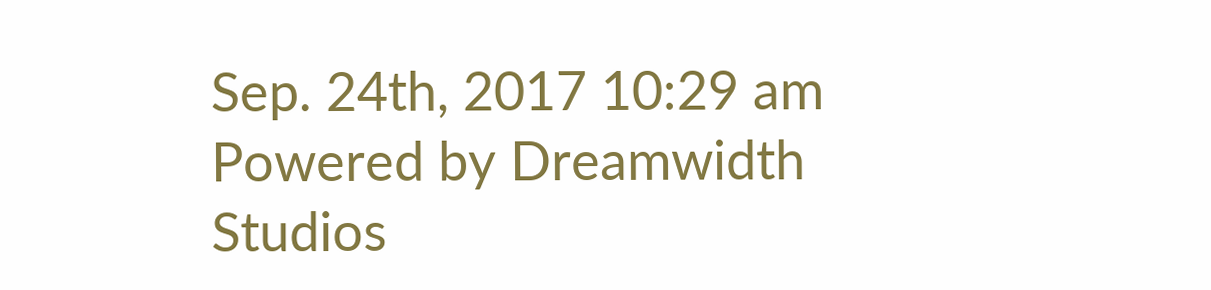Sep. 24th, 2017 10:29 am
Powered by Dreamwidth Studios